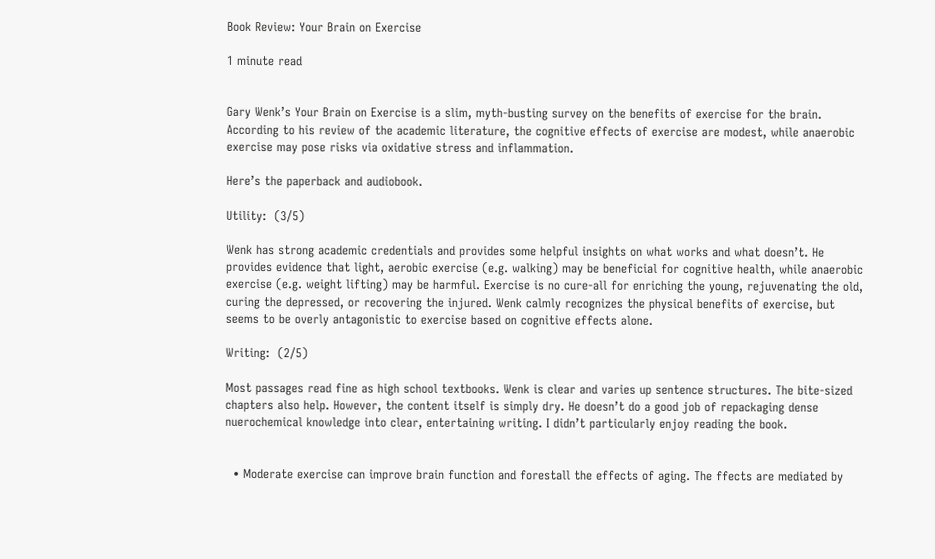Book Review: Your Brain on Exercise

1 minute read


Gary Wenk’s Your Brain on Exercise is a slim, myth-busting survey on the benefits of exercise for the brain. According to his review of the academic literature, the cognitive effects of exercise are modest, while anaerobic exercise may pose risks via oxidative stress and inflammation.

Here’s the paperback and audiobook.

Utility:  (3/5)

Wenk has strong academic credentials and provides some helpful insights on what works and what doesn’t. He provides evidence that light, aerobic exercise (e.g. walking) may be beneficial for cognitive health, while anaerobic exercise (e.g. weight lifting) may be harmful. Exercise is no cure-all for enriching the young, rejuvenating the old, curing the depressed, or recovering the injured. Wenk calmly recognizes the physical benefits of exercise, but seems to be overly antagonistic to exercise based on cognitive effects alone.

Writing:  (2/5)

Most passages read fine as high school textbooks. Wenk is clear and varies up sentence structures. The bite-sized chapters also help. However, the content itself is simply dry. He doesn’t do a good job of repackaging dense nuerochemical knowledge into clear, entertaining writing. I didn’t particularly enjoy reading the book.


  • Moderate exercise can improve brain function and forestall the effects of aging. The ffects are mediated by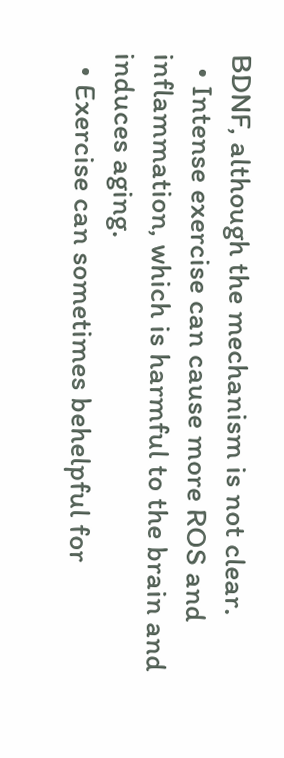BDNF, although the mechanism is not clear.
  • Intense exercise can cause more ROS and inflammation, which is harmful to the brain and induces aging.
  • Exercise can sometimes behelpful for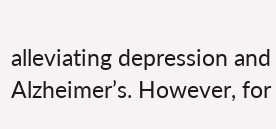alleviating depression and Alzheimer’s. However, for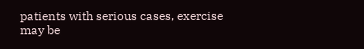patients with serious cases, exercise may be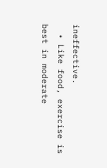ineffective.
  • Like food, exercise is best in moderate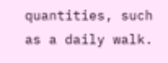quantities, such as a daily walk.